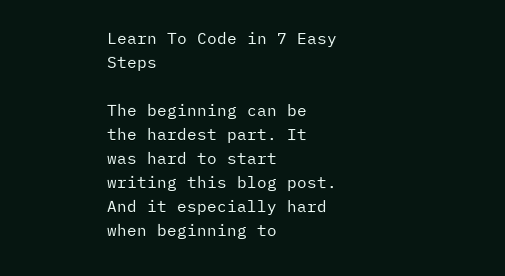Learn To Code in 7 Easy Steps

The beginning can be the hardest part. It was hard to start writing this blog post. And it especially hard when beginning to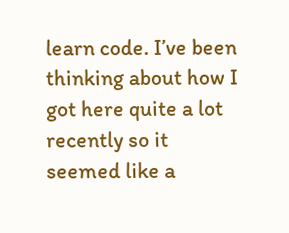learn code. I’ve been thinking about how I got here quite a lot recently so it seemed like a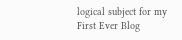logical subject for my First Ever Blog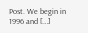Post. We begin in 1996 and […]